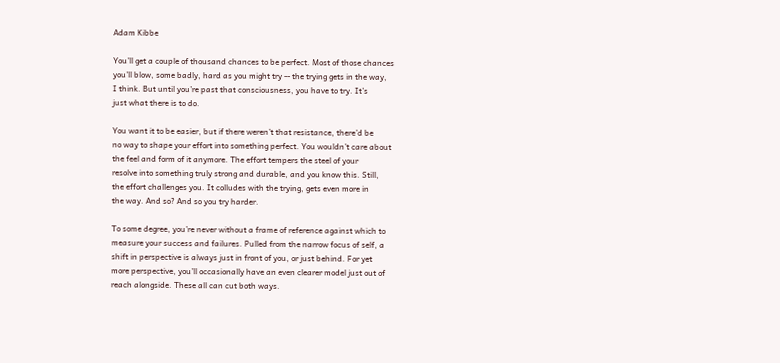Adam Kibbe

You’ll get a couple of thousand chances to be perfect. Most of those chances
you’ll blow, some badly, hard as you might try -- the trying gets in the way,
I think. But until you’re past that consciousness, you have to try. It’s
just what there is to do.

You want it to be easier, but if there weren’t that resistance, there’d be
no way to shape your effort into something perfect. You wouldn’t care about
the feel and form of it anymore. The effort tempers the steel of your
resolve into something truly strong and durable, and you know this. Still,
the effort challenges you. It colludes with the trying, gets even more in
the way. And so? And so you try harder.

To some degree, you’re never without a frame of reference against which to
measure your success and failures. Pulled from the narrow focus of self, a
shift in perspective is always just in front of you, or just behind. For yet
more perspective, you’ll occasionally have an even clearer model just out of
reach alongside. These all can cut both ways.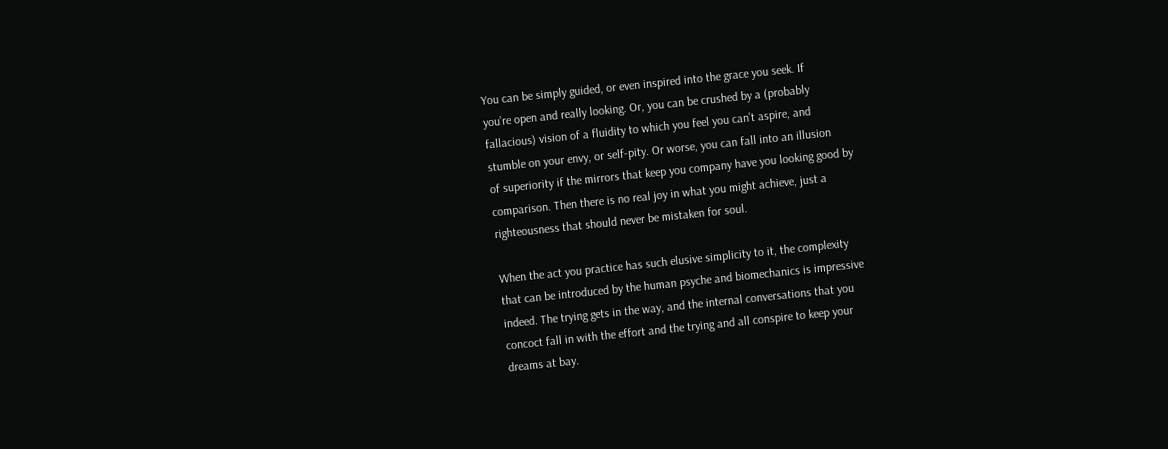You can be simply guided, or even inspired into the grace you seek. If
you’re open and really looking. Or, you can be crushed by a (probably
fallacious) vision of a fluidity to which you feel you can’t aspire, and
stumble on your envy, or self-pity. Or worse, you can fall into an illusion
of superiority if the mirrors that keep you company have you looking good by
comparison. Then there is no real joy in what you might achieve, just a
righteousness that should never be mistaken for soul.

When the act you practice has such elusive simplicity to it, the complexity
that can be introduced by the human psyche and biomechanics is impressive
indeed. The trying gets in the way, and the internal conversations that you
concoct fall in with the effort and the trying and all conspire to keep your
dreams at bay.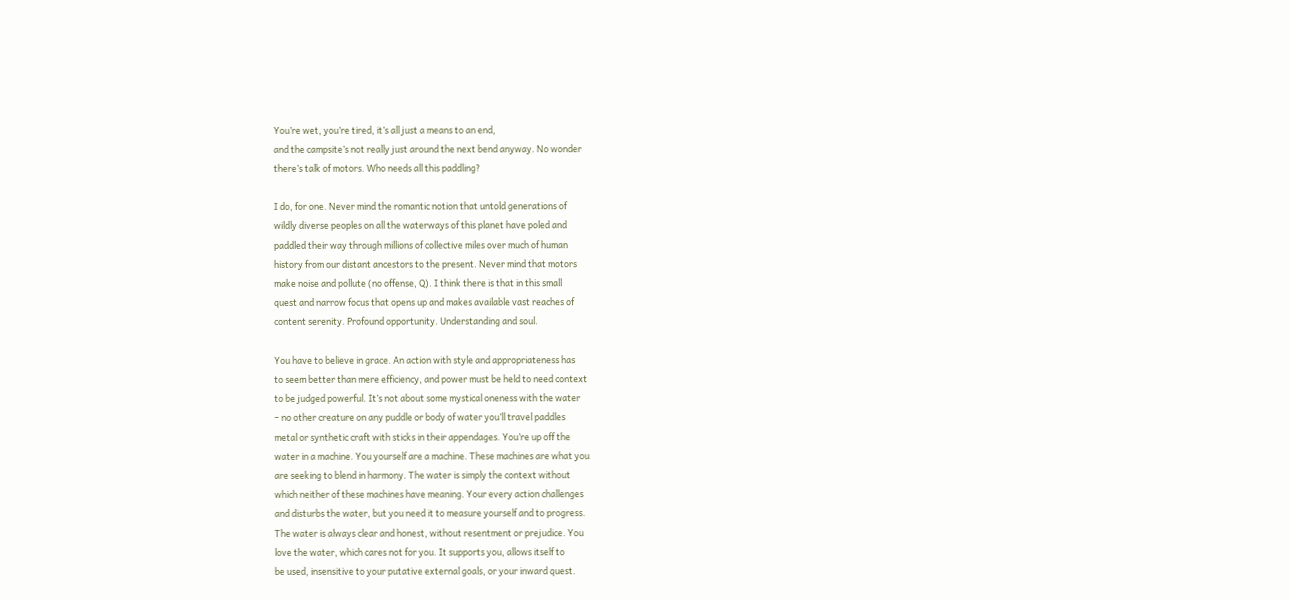You’re wet, you’re tired, it’s all just a means to an end,
and the campsite’s not really just around the next bend anyway. No wonder
there’s talk of motors. Who needs all this paddling?

I do, for one. Never mind the romantic notion that untold generations of
wildly diverse peoples on all the waterways of this planet have poled and
paddled their way through millions of collective miles over much of human
history from our distant ancestors to the present. Never mind that motors
make noise and pollute (no offense, Q). I think there is that in this small
quest and narrow focus that opens up and makes available vast reaches of
content serenity. Profound opportunity. Understanding and soul.

You have to believe in grace. An action with style and appropriateness has
to seem better than mere efficiency, and power must be held to need context
to be judged powerful. It’s not about some mystical oneness with the water
– no other creature on any puddle or body of water you’ll travel paddles
metal or synthetic craft with sticks in their appendages. You’re up off the
water in a machine. You yourself are a machine. These machines are what you
are seeking to blend in harmony. The water is simply the context without
which neither of these machines have meaning. Your every action challenges
and disturbs the water, but you need it to measure yourself and to progress.
The water is always clear and honest, without resentment or prejudice. You
love the water, which cares not for you. It supports you, allows itself to
be used, insensitive to your putative external goals, or your inward quest.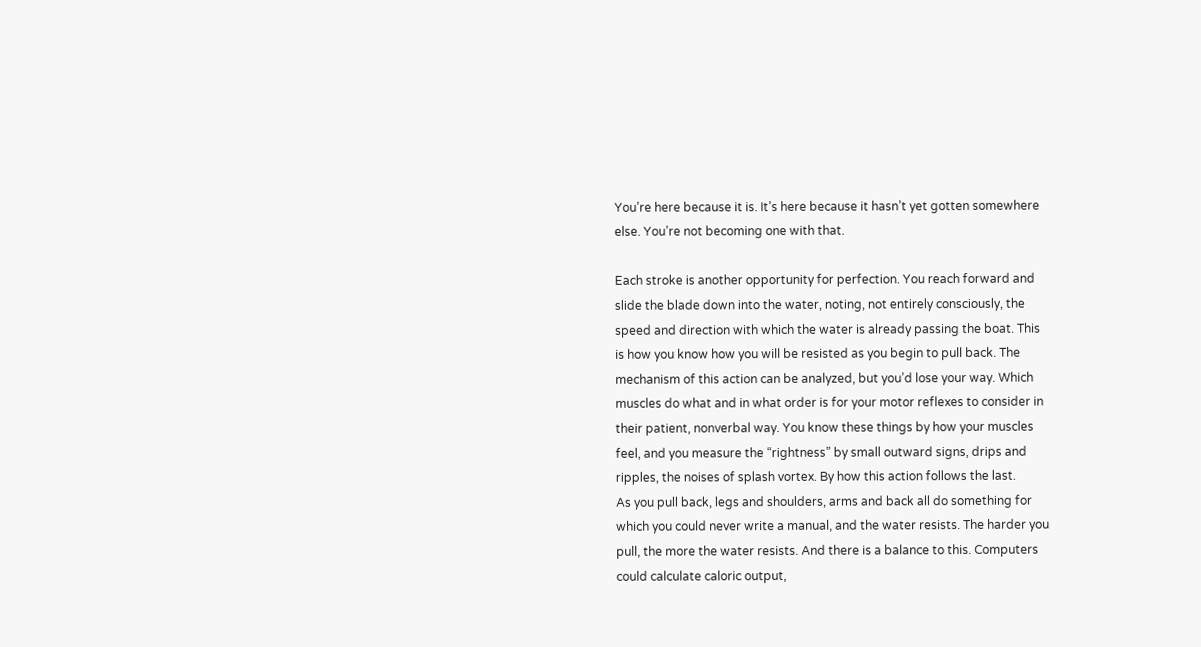You’re here because it is. It’s here because it hasn’t yet gotten somewhere
else. You’re not becoming one with that.

Each stroke is another opportunity for perfection. You reach forward and
slide the blade down into the water, noting, not entirely consciously, the
speed and direction with which the water is already passing the boat. This
is how you know how you will be resisted as you begin to pull back. The
mechanism of this action can be analyzed, but you’d lose your way. Which
muscles do what and in what order is for your motor reflexes to consider in
their patient, nonverbal way. You know these things by how your muscles
feel, and you measure the “rightness” by small outward signs, drips and
ripples, the noises of splash vortex. By how this action follows the last.
As you pull back, legs and shoulders, arms and back all do something for
which you could never write a manual, and the water resists. The harder you
pull, the more the water resists. And there is a balance to this. Computers
could calculate caloric output,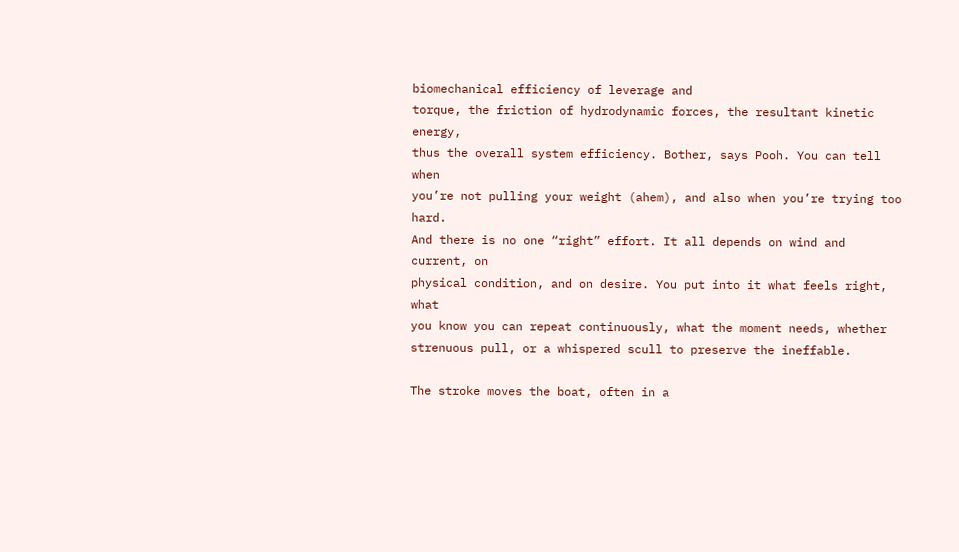biomechanical efficiency of leverage and
torque, the friction of hydrodynamic forces, the resultant kinetic energy,
thus the overall system efficiency. Bother, says Pooh. You can tell when
you’re not pulling your weight (ahem), and also when you’re trying too hard.
And there is no one “right” effort. It all depends on wind and current, on
physical condition, and on desire. You put into it what feels right, what
you know you can repeat continuously, what the moment needs, whether
strenuous pull, or a whispered scull to preserve the ineffable.

The stroke moves the boat, often in a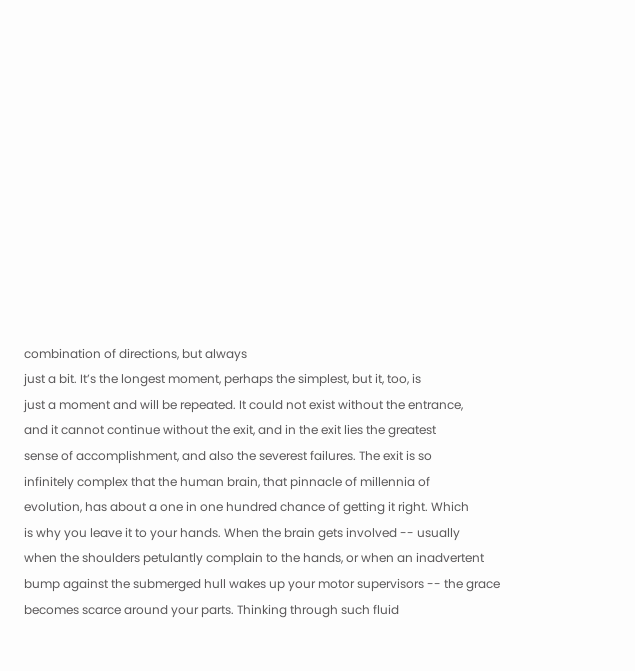combination of directions, but always
just a bit. It’s the longest moment, perhaps the simplest, but it, too, is
just a moment and will be repeated. It could not exist without the entrance,
and it cannot continue without the exit, and in the exit lies the greatest
sense of accomplishment, and also the severest failures. The exit is so
infinitely complex that the human brain, that pinnacle of millennia of
evolution, has about a one in one hundred chance of getting it right. Which
is why you leave it to your hands. When the brain gets involved -- usually
when the shoulders petulantly complain to the hands, or when an inadvertent
bump against the submerged hull wakes up your motor supervisors -- the grace
becomes scarce around your parts. Thinking through such fluid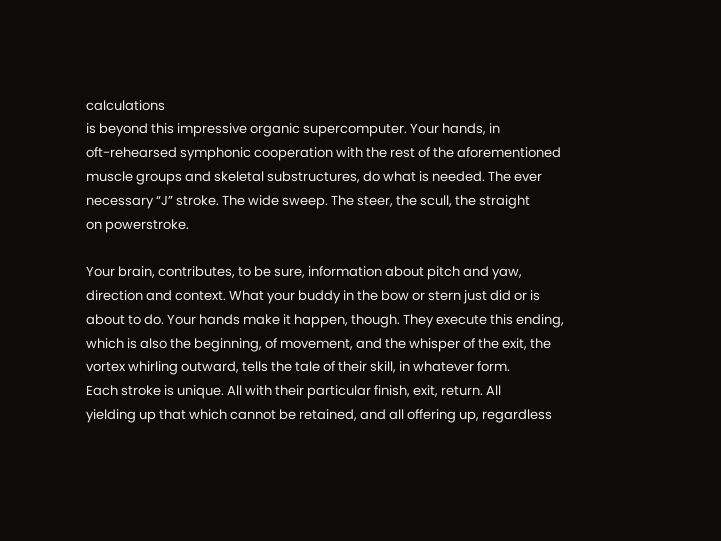calculations
is beyond this impressive organic supercomputer. Your hands, in
oft-rehearsed symphonic cooperation with the rest of the aforementioned
muscle groups and skeletal substructures, do what is needed. The ever
necessary “J” stroke. The wide sweep. The steer, the scull, the straight
on powerstroke.

Your brain, contributes, to be sure, information about pitch and yaw,
direction and context. What your buddy in the bow or stern just did or is
about to do. Your hands make it happen, though. They execute this ending,
which is also the beginning, of movement, and the whisper of the exit, the
vortex whirling outward, tells the tale of their skill, in whatever form.
Each stroke is unique. All with their particular finish, exit, return. All
yielding up that which cannot be retained, and all offering up, regardless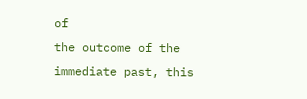of
the outcome of the immediate past, this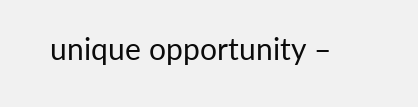unique opportunity –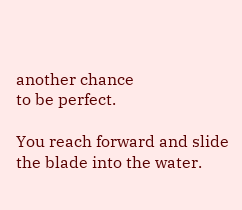another chance
to be perfect.

You reach forward and slide the blade into the water.